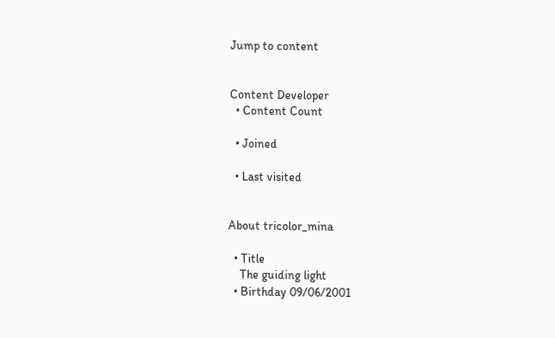Jump to content


Content Developer
  • Content Count

  • Joined

  • Last visited


About tricolor_mina

  • Title
    The guiding light
  • Birthday 09/06/2001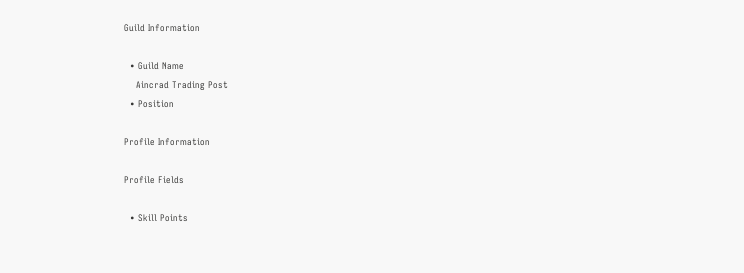Guild Information

  • Guild Name
    Aincrad Trading Post
  • Position

Profile Information

Profile Fields

  • Skill Points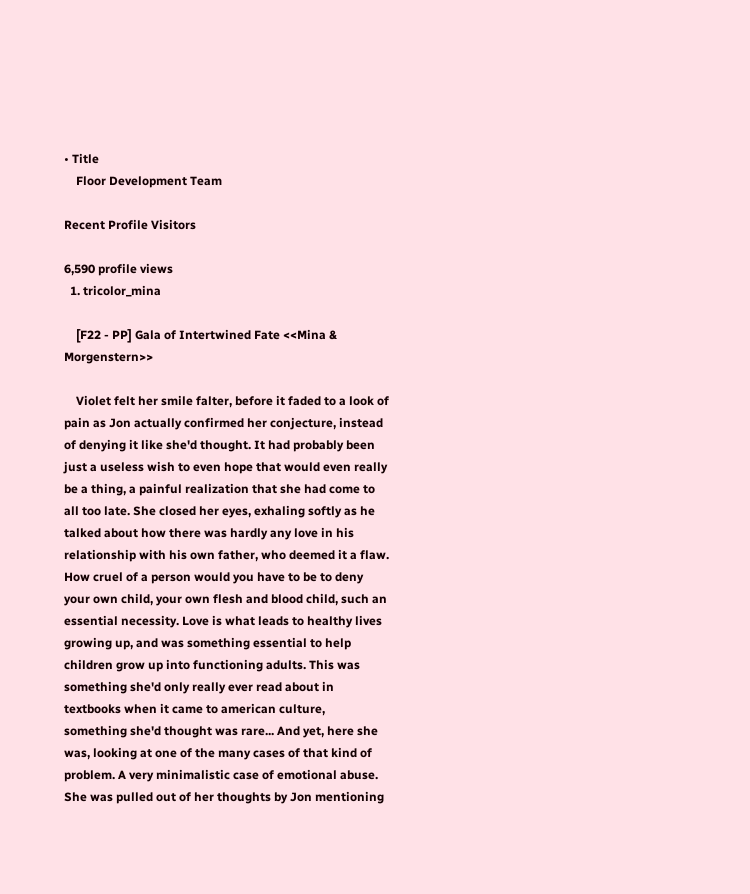• Title
    Floor Development Team

Recent Profile Visitors

6,590 profile views
  1. tricolor_mina

    [F22 - PP] Gala of Intertwined Fate <<Mina & Morgenstern>>

    Violet felt her smile falter, before it faded to a look of pain as Jon actually confirmed her conjecture, instead of denying it like she'd thought. It had probably been just a useless wish to even hope that would even really be a thing, a painful realization that she had come to all too late. She closed her eyes, exhaling softly as he talked about how there was hardly any love in his relationship with his own father, who deemed it a flaw. How cruel of a person would you have to be to deny your own child, your own flesh and blood child, such an essential necessity. Love is what leads to healthy lives growing up, and was something essential to help children grow up into functioning adults. This was something she'd only really ever read about in textbooks when it came to american culture, something she'd thought was rare... And yet, here she was, looking at one of the many cases of that kind of problem. A very minimalistic case of emotional abuse. She was pulled out of her thoughts by Jon mentioning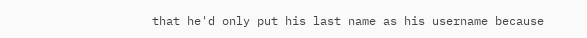that he'd only put his last name as his username because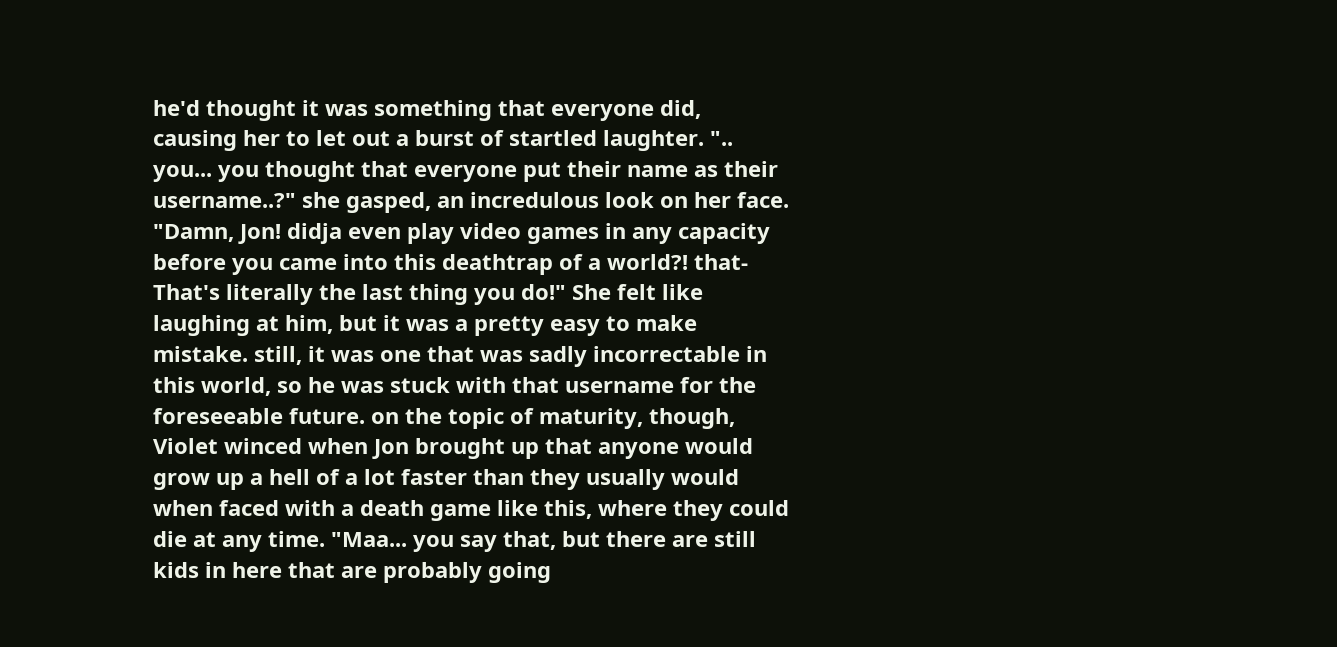he'd thought it was something that everyone did, causing her to let out a burst of startled laughter. ".. you... you thought that everyone put their name as their username..?" she gasped, an incredulous look on her face. "Damn, Jon! didja even play video games in any capacity before you came into this deathtrap of a world?! that- That's literally the last thing you do!" She felt like laughing at him, but it was a pretty easy to make mistake. still, it was one that was sadly incorrectable in this world, so he was stuck with that username for the foreseeable future. on the topic of maturity, though, Violet winced when Jon brought up that anyone would grow up a hell of a lot faster than they usually would when faced with a death game like this, where they could die at any time. "Maa... you say that, but there are still kids in here that are probably going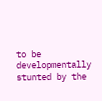to be developmentally stunted by the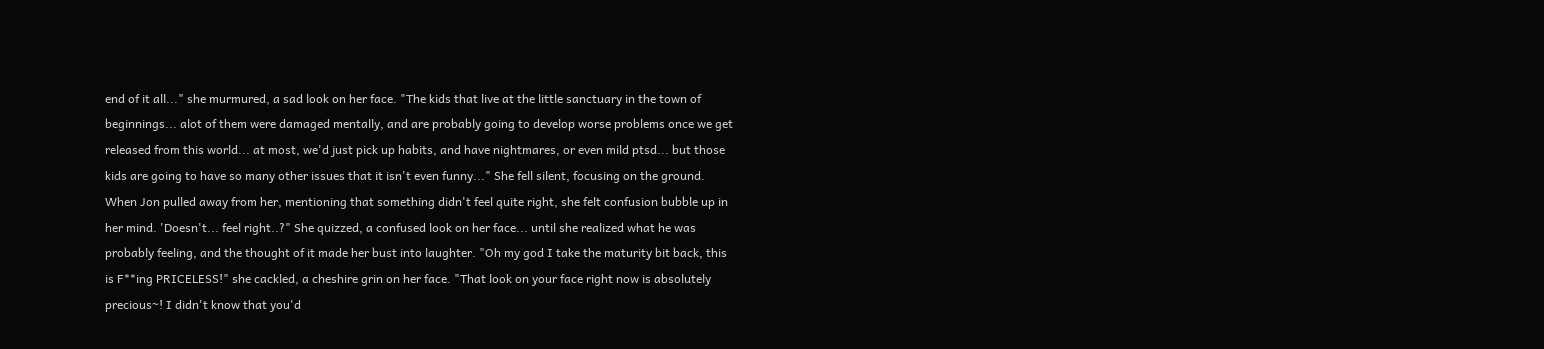end of it all..." she murmured, a sad look on her face. "The kids that live at the little sanctuary in the town of beginnings... alot of them were damaged mentally, and are probably going to develop worse problems once we get released from this world... at most, we'd just pick up habits, and have nightmares, or even mild ptsd... but those kids are going to have so many other issues that it isn't even funny..." She fell silent, focusing on the ground. When Jon pulled away from her, mentioning that something didn't feel quite right, she felt confusion bubble up in her mind. 'Doesn't... feel right..?" She quizzed, a confused look on her face... until she realized what he was probably feeling, and the thought of it made her bust into laughter. "Oh my god I take the maturity bit back, this is F**ing PRICELESS!" she cackled, a cheshire grin on her face. "That look on your face right now is absolutely precious~! I didn't know that you'd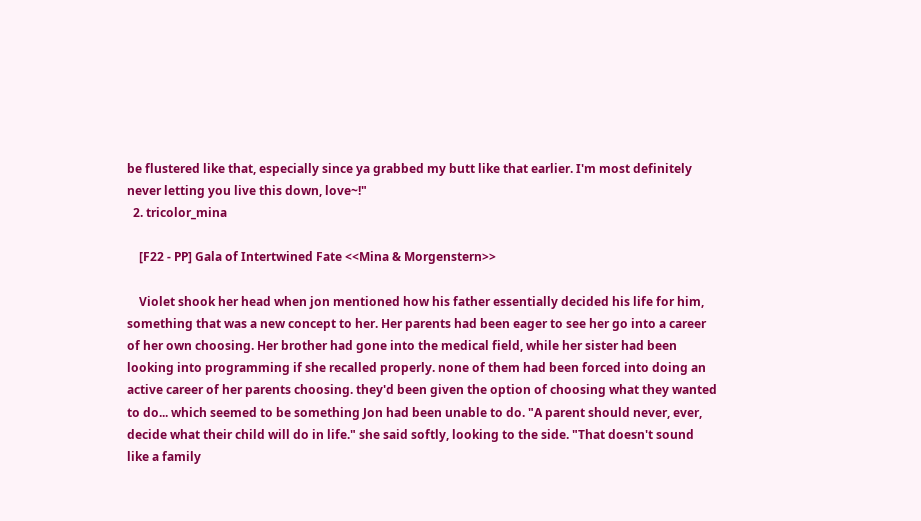be flustered like that, especially since ya grabbed my butt like that earlier. I'm most definitely never letting you live this down, love~!"
  2. tricolor_mina

    [F22 - PP] Gala of Intertwined Fate <<Mina & Morgenstern>>

    Violet shook her head when jon mentioned how his father essentially decided his life for him, something that was a new concept to her. Her parents had been eager to see her go into a career of her own choosing. Her brother had gone into the medical field, while her sister had been looking into programming if she recalled properly. none of them had been forced into doing an active career of her parents choosing. they'd been given the option of choosing what they wanted to do... which seemed to be something Jon had been unable to do. "A parent should never, ever, decide what their child will do in life." she said softly, looking to the side. "That doesn't sound like a family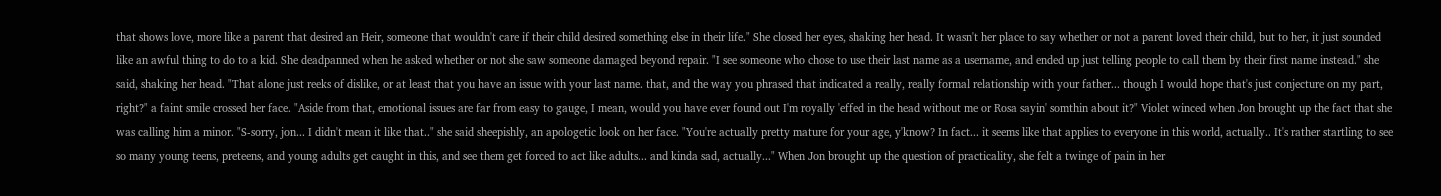that shows love, more like a parent that desired an Heir, someone that wouldn't care if their child desired something else in their life." She closed her eyes, shaking her head. It wasn't her place to say whether or not a parent loved their child, but to her, it just sounded like an awful thing to do to a kid. She deadpanned when he asked whether or not she saw someone damaged beyond repair. "I see someone who chose to use their last name as a username, and ended up just telling people to call them by their first name instead." she said, shaking her head. "That alone just reeks of dislike, or at least that you have an issue with your last name. that, and the way you phrased that indicated a really, really formal relationship with your father... though I would hope that's just conjecture on my part, right?" a faint smile crossed her face. "Aside from that, emotional issues are far from easy to gauge, I mean, would you have ever found out I'm royally 'effed in the head without me or Rosa sayin' somthin about it?" Violet winced when Jon brought up the fact that she was calling him a minor. "S-sorry, jon... I didn't mean it like that.." she said sheepishly, an apologetic look on her face. "You're actually pretty mature for your age, y'know? In fact... it seems like that applies to everyone in this world, actually.. It's rather startling to see so many young teens, preteens, and young adults get caught in this, and see them get forced to act like adults... and kinda sad, actually..." When Jon brought up the question of practicality, she felt a twinge of pain in her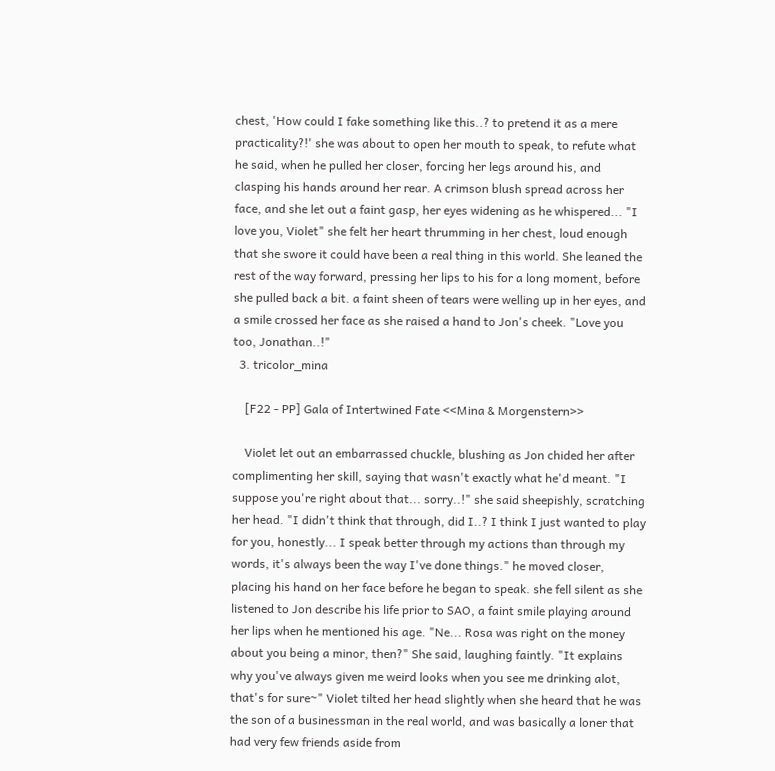chest, 'How could I fake something like this..? to pretend it as a mere practicality?!' she was about to open her mouth to speak, to refute what he said, when he pulled her closer, forcing her legs around his, and clasping his hands around her rear. A crimson blush spread across her face, and she let out a faint gasp, her eyes widening as he whispered... "I love you, Violet" she felt her heart thrumming in her chest, loud enough that she swore it could have been a real thing in this world. She leaned the rest of the way forward, pressing her lips to his for a long moment, before she pulled back a bit. a faint sheen of tears were welling up in her eyes, and a smile crossed her face as she raised a hand to Jon's cheek. "Love you too, Jonathan..!"
  3. tricolor_mina

    [F22 - PP] Gala of Intertwined Fate <<Mina & Morgenstern>>

    Violet let out an embarrassed chuckle, blushing as Jon chided her after complimenting her skill, saying that wasn't exactly what he'd meant. "I suppose you're right about that... sorry..!" she said sheepishly, scratching her head. "I didn't think that through, did I..? I think I just wanted to play for you, honestly... I speak better through my actions than through my words, it's always been the way I've done things." he moved closer, placing his hand on her face before he began to speak. she fell silent as she listened to Jon describe his life prior to SAO, a faint smile playing around her lips when he mentioned his age. "Ne... Rosa was right on the money about you being a minor, then?" She said, laughing faintly. "It explains why you've always given me weird looks when you see me drinking alot, that's for sure~" Violet tilted her head slightly when she heard that he was the son of a businessman in the real world, and was basically a loner that had very few friends aside from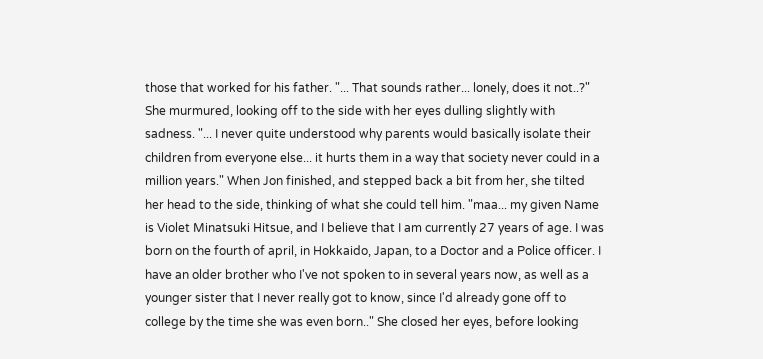those that worked for his father. "... That sounds rather... lonely, does it not..?" She murmured, looking off to the side with her eyes dulling slightly with sadness. "... I never quite understood why parents would basically isolate their children from everyone else... it hurts them in a way that society never could in a million years." When Jon finished, and stepped back a bit from her, she tilted her head to the side, thinking of what she could tell him. "maa... my given Name is Violet Minatsuki Hitsue, and I believe that I am currently 27 years of age. I was born on the fourth of april, in Hokkaido, Japan, to a Doctor and a Police officer. I have an older brother who I've not spoken to in several years now, as well as a younger sister that I never really got to know, since I'd already gone off to college by the time she was even born.." She closed her eyes, before looking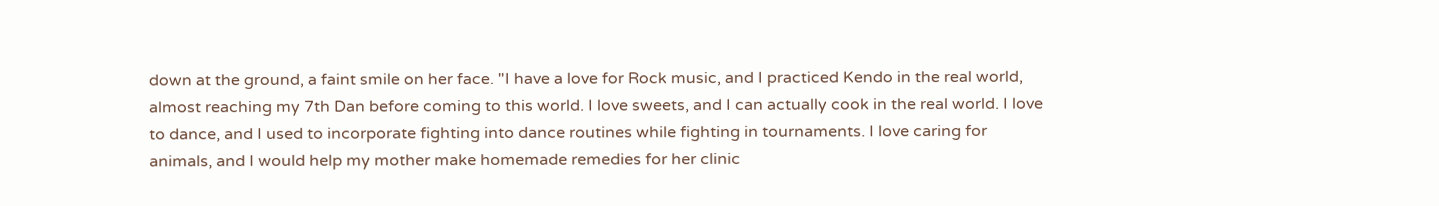down at the ground, a faint smile on her face. "I have a love for Rock music, and I practiced Kendo in the real world, almost reaching my 7th Dan before coming to this world. I love sweets, and I can actually cook in the real world. I love to dance, and I used to incorporate fighting into dance routines while fighting in tournaments. I love caring for animals, and I would help my mother make homemade remedies for her clinic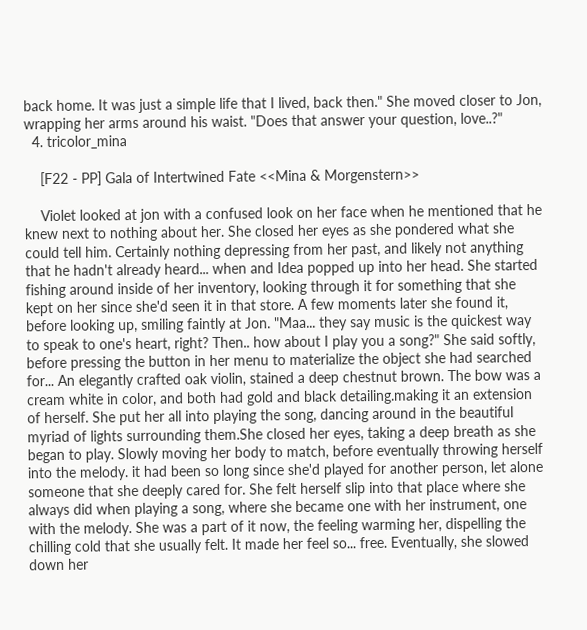back home. It was just a simple life that I lived, back then." She moved closer to Jon, wrapping her arms around his waist. "Does that answer your question, love..?"
  4. tricolor_mina

    [F22 - PP] Gala of Intertwined Fate <<Mina & Morgenstern>>

    Violet looked at jon with a confused look on her face when he mentioned that he knew next to nothing about her. She closed her eyes as she pondered what she could tell him. Certainly nothing depressing from her past, and likely not anything that he hadn't already heard... when and Idea popped up into her head. She started fishing around inside of her inventory, looking through it for something that she kept on her since she'd seen it in that store. A few moments later she found it, before looking up, smiling faintly at Jon. "Maa... they say music is the quickest way to speak to one's heart, right? Then.. how about I play you a song?" She said softly, before pressing the button in her menu to materialize the object she had searched for... An elegantly crafted oak violin, stained a deep chestnut brown. The bow was a cream white in color, and both had gold and black detailing.making it an extension of herself. She put her all into playing the song, dancing around in the beautiful myriad of lights surrounding them.She closed her eyes, taking a deep breath as she began to play. Slowly moving her body to match, before eventually throwing herself into the melody. it had been so long since she'd played for another person, let alone someone that she deeply cared for. She felt herself slip into that place where she always did when playing a song, where she became one with her instrument, one with the melody. She was a part of it now, the feeling warming her, dispelling the chilling cold that she usually felt. It made her feel so... free. Eventually, she slowed down her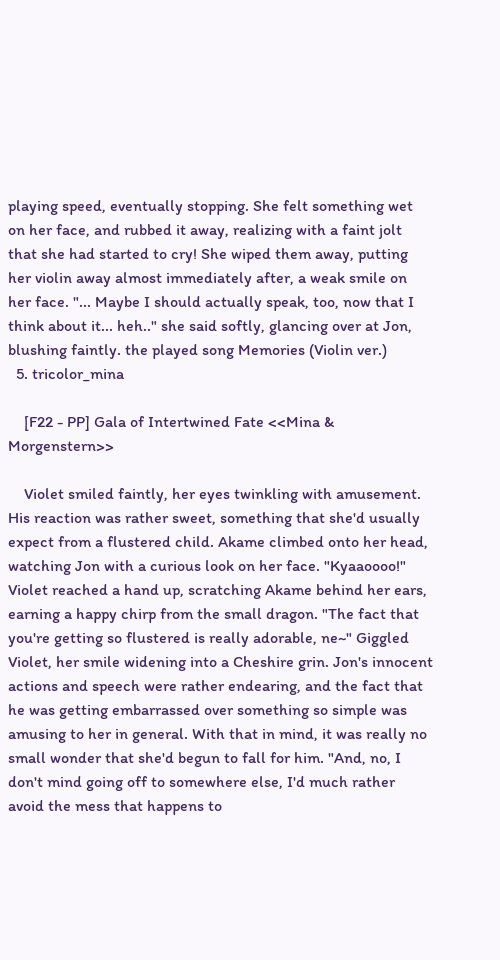playing speed, eventually stopping. She felt something wet on her face, and rubbed it away, realizing with a faint jolt that she had started to cry! She wiped them away, putting her violin away almost immediately after, a weak smile on her face. "... Maybe I should actually speak, too, now that I think about it... heh.." she said softly, glancing over at Jon, blushing faintly. the played song Memories (Violin ver.)
  5. tricolor_mina

    [F22 - PP] Gala of Intertwined Fate <<Mina & Morgenstern>>

    Violet smiled faintly, her eyes twinkling with amusement. His reaction was rather sweet, something that she'd usually expect from a flustered child. Akame climbed onto her head, watching Jon with a curious look on her face. "Kyaaoooo!" Violet reached a hand up, scratching Akame behind her ears, earning a happy chirp from the small dragon. "The fact that you're getting so flustered is really adorable, ne~" Giggled Violet, her smile widening into a Cheshire grin. Jon's innocent actions and speech were rather endearing, and the fact that he was getting embarrassed over something so simple was amusing to her in general. With that in mind, it was really no small wonder that she'd begun to fall for him. "And, no, I don't mind going off to somewhere else, I'd much rather avoid the mess that happens to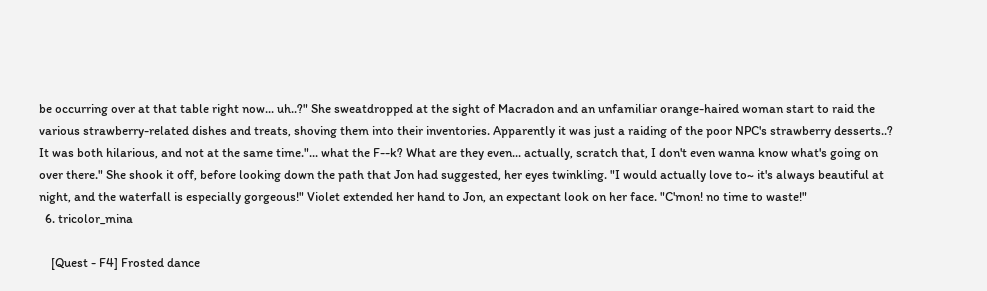be occurring over at that table right now... uh..?" She sweatdropped at the sight of Macradon and an unfamiliar orange-haired woman start to raid the various strawberry-related dishes and treats, shoving them into their inventories. Apparently it was just a raiding of the poor NPC's strawberry desserts..? It was both hilarious, and not at the same time."... what the F--k? What are they even... actually, scratch that, I don't even wanna know what's going on over there." She shook it off, before looking down the path that Jon had suggested, her eyes twinkling. "I would actually love to~ it's always beautiful at night, and the waterfall is especially gorgeous!" Violet extended her hand to Jon, an expectant look on her face. "C'mon! no time to waste!"
  6. tricolor_mina

    [Quest - F4] Frosted dance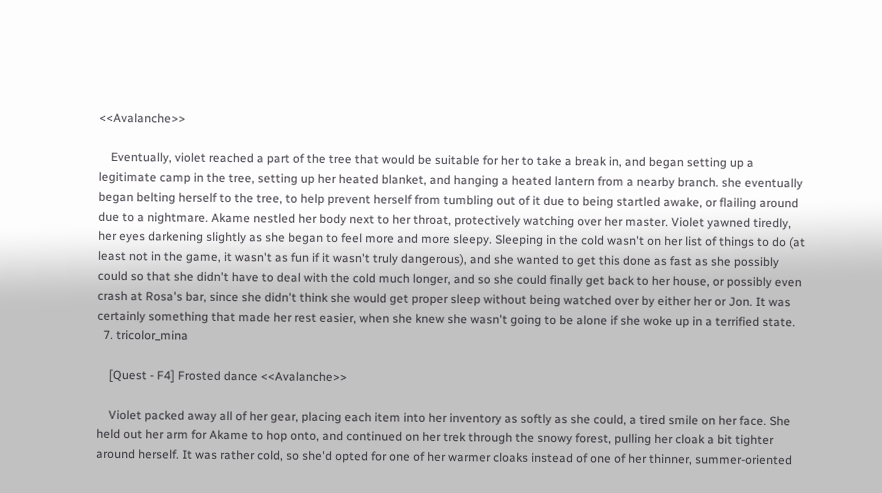<<Avalanche>>

    Eventually, violet reached a part of the tree that would be suitable for her to take a break in, and began setting up a legitimate camp in the tree, setting up her heated blanket, and hanging a heated lantern from a nearby branch. she eventually began belting herself to the tree, to help prevent herself from tumbling out of it due to being startled awake, or flailing around due to a nightmare. Akame nestled her body next to her throat, protectively watching over her master. Violet yawned tiredly, her eyes darkening slightly as she began to feel more and more sleepy. Sleeping in the cold wasn't on her list of things to do (at least not in the game, it wasn't as fun if it wasn't truly dangerous), and she wanted to get this done as fast as she possibly could so that she didn't have to deal with the cold much longer, and so she could finally get back to her house, or possibly even crash at Rosa's bar, since she didn't think she would get proper sleep without being watched over by either her or Jon. It was certainly something that made her rest easier, when she knew she wasn't going to be alone if she woke up in a terrified state.
  7. tricolor_mina

    [Quest - F4] Frosted dance <<Avalanche>>

    Violet packed away all of her gear, placing each item into her inventory as softly as she could, a tired smile on her face. She held out her arm for Akame to hop onto, and continued on her trek through the snowy forest, pulling her cloak a bit tighter around herself. It was rather cold, so she'd opted for one of her warmer cloaks instead of one of her thinner, summer-oriented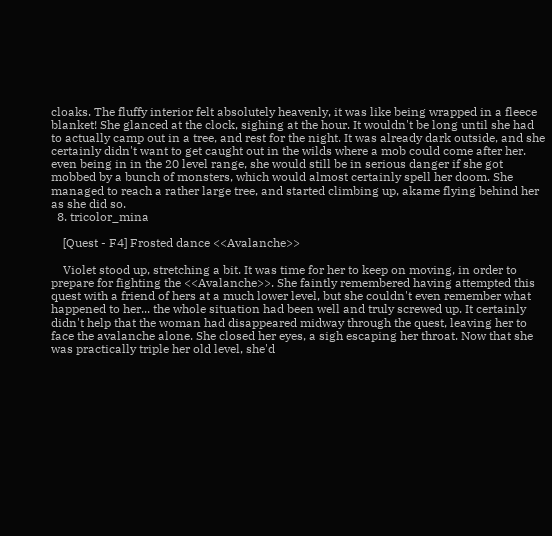cloaks. The fluffy interior felt absolutely heavenly, it was like being wrapped in a fleece blanket! She glanced at the clock, sighing at the hour. It wouldn't be long until she had to actually camp out in a tree, and rest for the night. It was already dark outside, and she certainly didn't want to get caught out in the wilds where a mob could come after her. even being in in the 20 level range, she would still be in serious danger if she got mobbed by a bunch of monsters, which would almost certainly spell her doom. She managed to reach a rather large tree, and started climbing up, akame flying behind her as she did so.
  8. tricolor_mina

    [Quest - F4] Frosted dance <<Avalanche>>

    Violet stood up, stretching a bit. It was time for her to keep on moving, in order to prepare for fighting the <<Avalanche>>. She faintly remembered having attempted this quest with a friend of hers at a much lower level, but she couldn't even remember what happened to her... the whole situation had been well and truly screwed up. It certainly didn't help that the woman had disappeared midway through the quest, leaving her to face the avalanche alone. She closed her eyes, a sigh escaping her throat. Now that she was practically triple her old level, she'd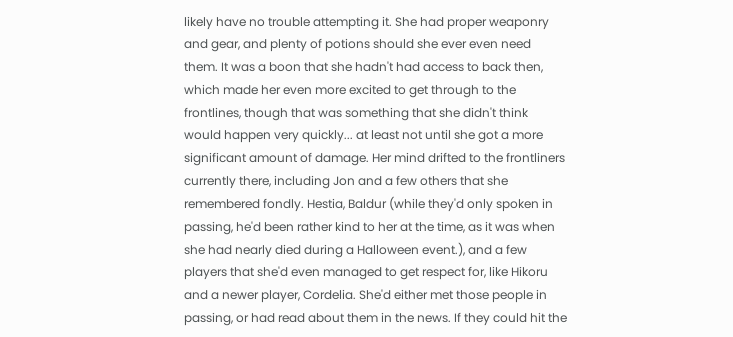likely have no trouble attempting it. She had proper weaponry and gear, and plenty of potions should she ever even need them. It was a boon that she hadn't had access to back then, which made her even more excited to get through to the frontlines, though that was something that she didn't think would happen very quickly... at least not until she got a more significant amount of damage. Her mind drifted to the frontliners currently there, including Jon and a few others that she remembered fondly. Hestia, Baldur (while they'd only spoken in passing, he'd been rather kind to her at the time, as it was when she had nearly died during a Halloween event.), and a few players that she'd even managed to get respect for, like Hikoru and a newer player, Cordelia. She'd either met those people in passing, or had read about them in the news. If they could hit the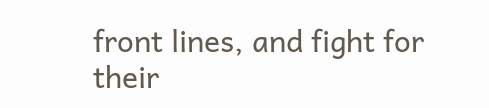front lines, and fight for their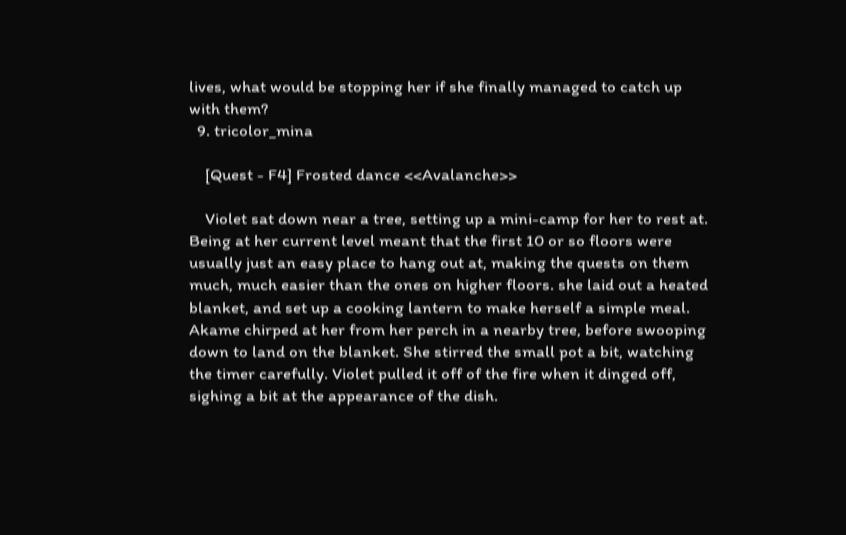lives, what would be stopping her if she finally managed to catch up with them?
  9. tricolor_mina

    [Quest - F4] Frosted dance <<Avalanche>>

    Violet sat down near a tree, setting up a mini-camp for her to rest at. Being at her current level meant that the first 10 or so floors were usually just an easy place to hang out at, making the quests on them much, much easier than the ones on higher floors. she laid out a heated blanket, and set up a cooking lantern to make herself a simple meal. Akame chirped at her from her perch in a nearby tree, before swooping down to land on the blanket. She stirred the small pot a bit, watching the timer carefully. Violet pulled it off of the fire when it dinged off, sighing a bit at the appearance of the dish.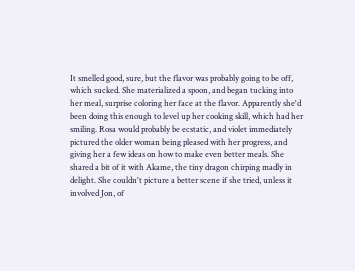It smelled good, sure, but the flavor was probably going to be off, which sucked. She materialized a spoon, and began tucking into her meal, surprise coloring her face at the flavor. Apparently she'd been doing this enough to level up her cooking skill, which had her smiling. Rosa would probably be ecstatic, and violet immediately pictured the older woman being pleased with her progress, and giving her a few ideas on how to make even better meals. She shared a bit of it with Akame, the tiny dragon chirping madly in delight. She couldn't picture a better scene if she tried, unless it involved Jon, of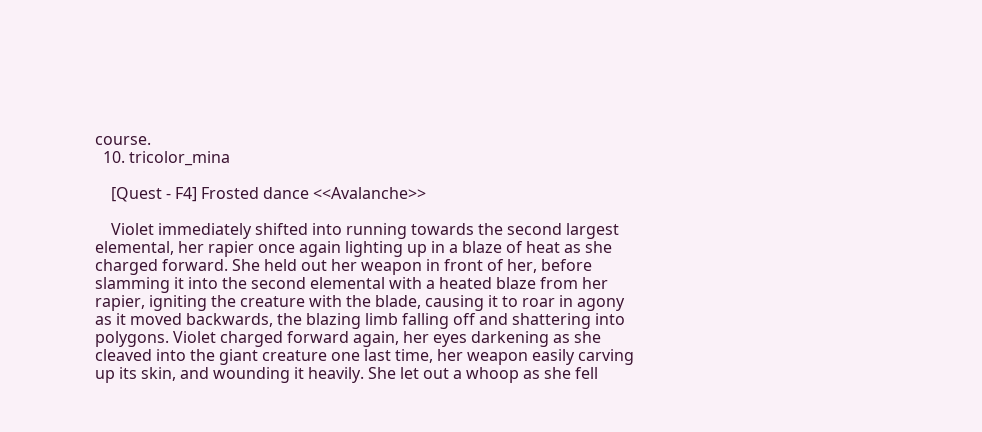course.
  10. tricolor_mina

    [Quest - F4] Frosted dance <<Avalanche>>

    Violet immediately shifted into running towards the second largest elemental, her rapier once again lighting up in a blaze of heat as she charged forward. She held out her weapon in front of her, before slamming it into the second elemental with a heated blaze from her rapier, igniting the creature with the blade, causing it to roar in agony as it moved backwards, the blazing limb falling off and shattering into polygons. Violet charged forward again, her eyes darkening as she cleaved into the giant creature one last time, her weapon easily carving up its skin, and wounding it heavily. She let out a whoop as she fell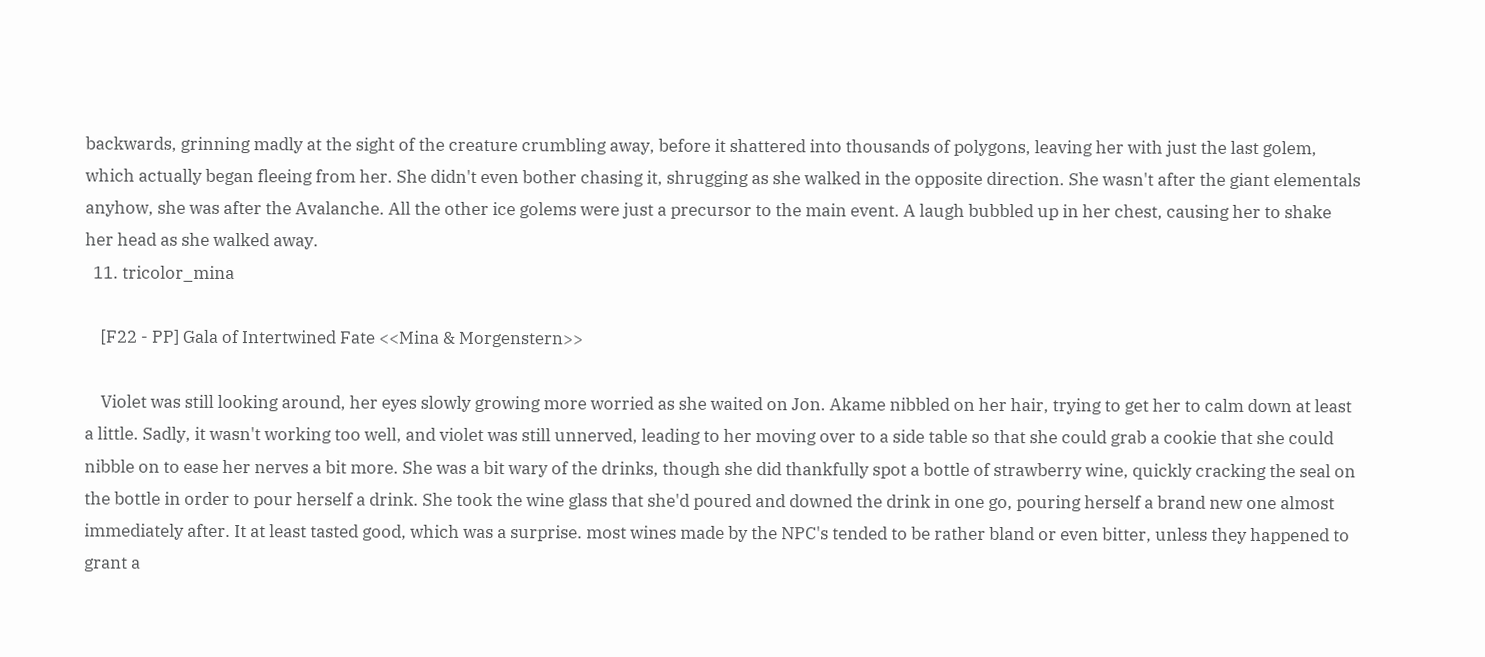backwards, grinning madly at the sight of the creature crumbling away, before it shattered into thousands of polygons, leaving her with just the last golem, which actually began fleeing from her. She didn't even bother chasing it, shrugging as she walked in the opposite direction. She wasn't after the giant elementals anyhow, she was after the Avalanche. All the other ice golems were just a precursor to the main event. A laugh bubbled up in her chest, causing her to shake her head as she walked away.
  11. tricolor_mina

    [F22 - PP] Gala of Intertwined Fate <<Mina & Morgenstern>>

    Violet was still looking around, her eyes slowly growing more worried as she waited on Jon. Akame nibbled on her hair, trying to get her to calm down at least a little. Sadly, it wasn't working too well, and violet was still unnerved, leading to her moving over to a side table so that she could grab a cookie that she could nibble on to ease her nerves a bit more. She was a bit wary of the drinks, though she did thankfully spot a bottle of strawberry wine, quickly cracking the seal on the bottle in order to pour herself a drink. She took the wine glass that she'd poured and downed the drink in one go, pouring herself a brand new one almost immediately after. It at least tasted good, which was a surprise. most wines made by the NPC's tended to be rather bland or even bitter, unless they happened to grant a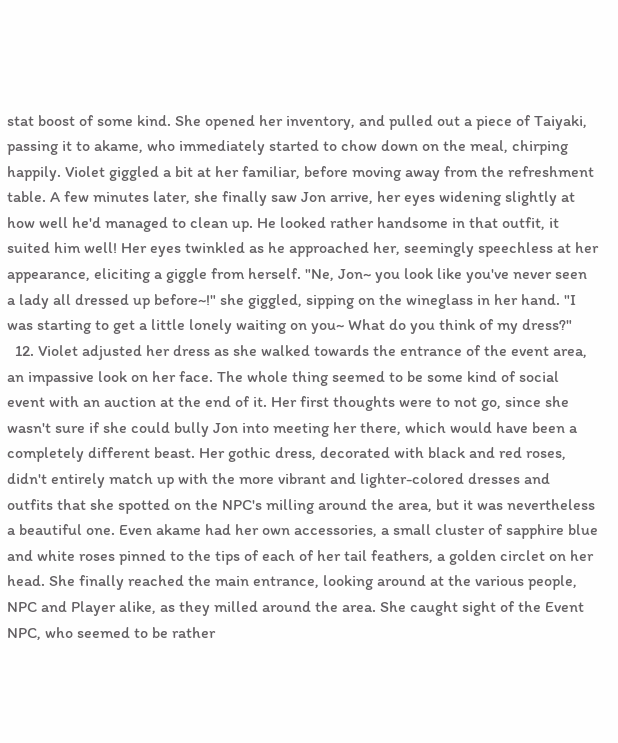stat boost of some kind. She opened her inventory, and pulled out a piece of Taiyaki, passing it to akame, who immediately started to chow down on the meal, chirping happily. Violet giggled a bit at her familiar, before moving away from the refreshment table. A few minutes later, she finally saw Jon arrive, her eyes widening slightly at how well he'd managed to clean up. He looked rather handsome in that outfit, it suited him well! Her eyes twinkled as he approached her, seemingly speechless at her appearance, eliciting a giggle from herself. "Ne, Jon~ you look like you've never seen a lady all dressed up before~!" she giggled, sipping on the wineglass in her hand. "I was starting to get a little lonely waiting on you~ What do you think of my dress?"
  12. Violet adjusted her dress as she walked towards the entrance of the event area, an impassive look on her face. The whole thing seemed to be some kind of social event with an auction at the end of it. Her first thoughts were to not go, since she wasn't sure if she could bully Jon into meeting her there, which would have been a completely different beast. Her gothic dress, decorated with black and red roses, didn't entirely match up with the more vibrant and lighter-colored dresses and outfits that she spotted on the NPC's milling around the area, but it was nevertheless a beautiful one. Even akame had her own accessories, a small cluster of sapphire blue and white roses pinned to the tips of each of her tail feathers, a golden circlet on her head. She finally reached the main entrance, looking around at the various people, NPC and Player alike, as they milled around the area. She caught sight of the Event NPC, who seemed to be rather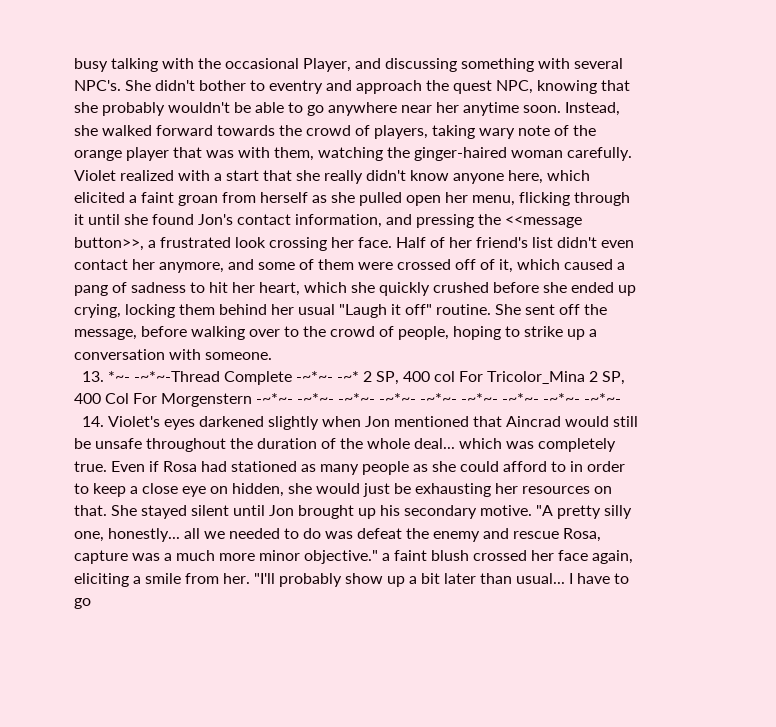busy talking with the occasional Player, and discussing something with several NPC's. She didn't bother to eventry and approach the quest NPC, knowing that she probably wouldn't be able to go anywhere near her anytime soon. Instead, she walked forward towards the crowd of players, taking wary note of the orange player that was with them, watching the ginger-haired woman carefully. Violet realized with a start that she really didn't know anyone here, which elicited a faint groan from herself as she pulled open her menu, flicking through it until she found Jon's contact information, and pressing the <<message button>>, a frustrated look crossing her face. Half of her friend's list didn't even contact her anymore, and some of them were crossed off of it, which caused a pang of sadness to hit her heart, which she quickly crushed before she ended up crying, locking them behind her usual "Laugh it off" routine. She sent off the message, before walking over to the crowd of people, hoping to strike up a conversation with someone.
  13. *~- -~*~-Thread Complete -~*~- -~* 2 SP, 400 col For Tricolor_Mina 2 SP, 400 Col For Morgenstern -~*~- -~*~- -~*~- -~*~- -~*~- -~*~- -~*~- -~*~- -~*~-
  14. Violet's eyes darkened slightly when Jon mentioned that Aincrad would still be unsafe throughout the duration of the whole deal... which was completely true. Even if Rosa had stationed as many people as she could afford to in order to keep a close eye on hidden, she would just be exhausting her resources on that. She stayed silent until Jon brought up his secondary motive. "A pretty silly one, honestly... all we needed to do was defeat the enemy and rescue Rosa, capture was a much more minor objective." a faint blush crossed her face again, eliciting a smile from her. "I'll probably show up a bit later than usual... I have to go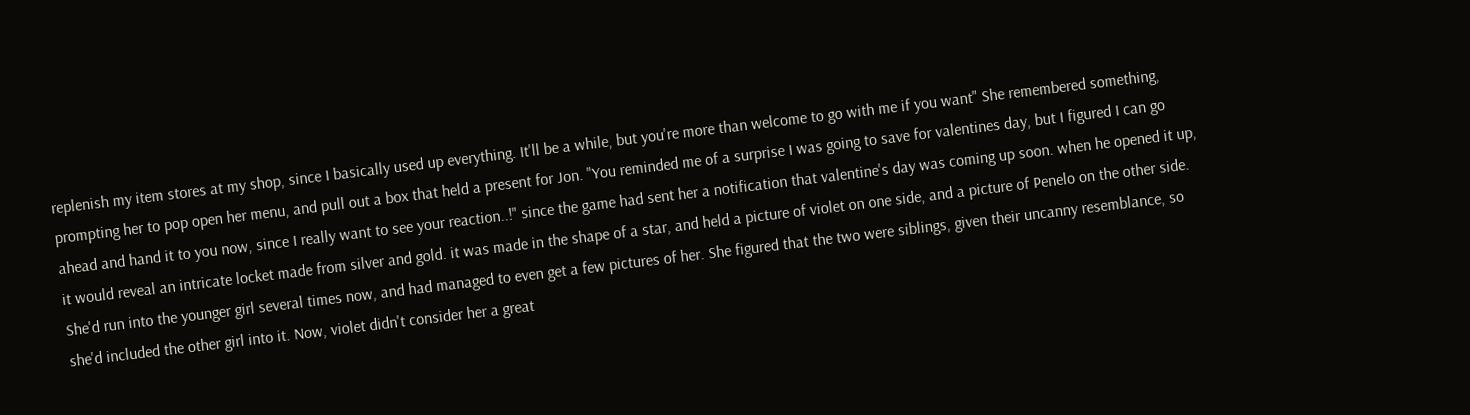replenish my item stores at my shop, since I basically used up everything. It'll be a while, but you're more than welcome to go with me if you want" She remembered something, prompting her to pop open her menu, and pull out a box that held a present for Jon. "You reminded me of a surprise I was going to save for valentines day, but I figured I can go ahead and hand it to you now, since I really want to see your reaction..!" since the game had sent her a notification that valentine's day was coming up soon. when he opened it up, it would reveal an intricate locket made from silver and gold. it was made in the shape of a star, and held a picture of violet on one side, and a picture of Penelo on the other side. She'd run into the younger girl several times now, and had managed to even get a few pictures of her. She figured that the two were siblings, given their uncanny resemblance, so she'd included the other girl into it. Now, violet didn't consider her a great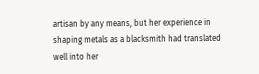artisan by any means, but her experience in shaping metals as a blacksmith had translated well into her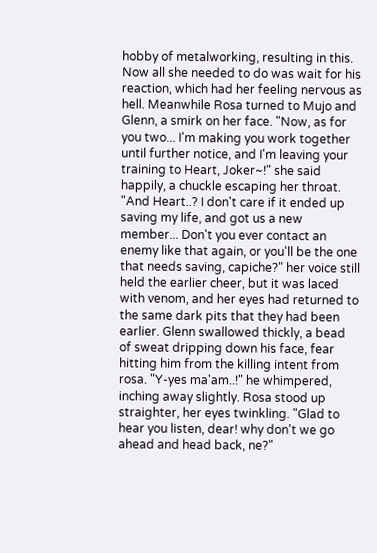hobby of metalworking, resulting in this. Now all she needed to do was wait for his reaction, which had her feeling nervous as hell. Meanwhile Rosa turned to Mujo and Glenn, a smirk on her face. "Now, as for you two... I'm making you work together until further notice, and I'm leaving your training to Heart, Joker~!" she said happily, a chuckle escaping her throat. "And Heart..? I don't care if it ended up saving my life, and got us a new member... Don't you ever contact an enemy like that again, or you'll be the one that needs saving, capiche?" her voice still held the earlier cheer, but it was laced with venom, and her eyes had returned to the same dark pits that they had been earlier. Glenn swallowed thickly, a bead of sweat dripping down his face, fear hitting him from the killing intent from rosa. "Y-yes ma'am..!" he whimpered, inching away slightly. Rosa stood up straighter, her eyes twinkling. "Glad to hear you listen, dear! why don't we go ahead and head back, ne?"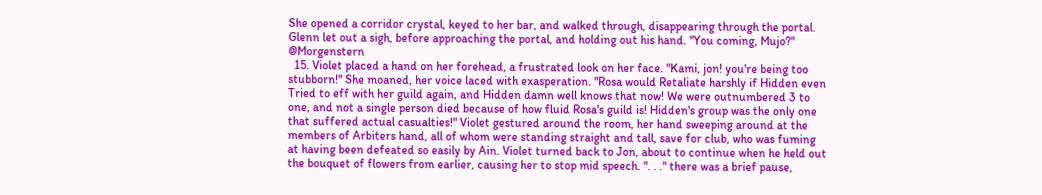She opened a corridor crystal, keyed to her bar, and walked through, disappearing through the portal. Glenn let out a sigh, before approaching the portal, and holding out his hand. "You coming, Mujo?" @Morgenstern
  15. Violet placed a hand on her forehead, a frustrated look on her face. "Kami, jon! you're being too stubborn!" She moaned, her voice laced with exasperation. "Rosa would Retaliate harshly if Hidden even Tried to eff with her guild again, and Hidden damn well knows that now! We were outnumbered 3 to one, and not a single person died because of how fluid Rosa's guild is! Hidden's group was the only one that suffered actual casualties!" Violet gestured around the room, her hand sweeping around at the members of Arbiters hand, all of whom were standing straight and tall, save for club, who was fuming at having been defeated so easily by Ain. Violet turned back to Jon, about to continue when he held out the bouquet of flowers from earlier, causing her to stop mid speech. ". . ." there was a brief pause,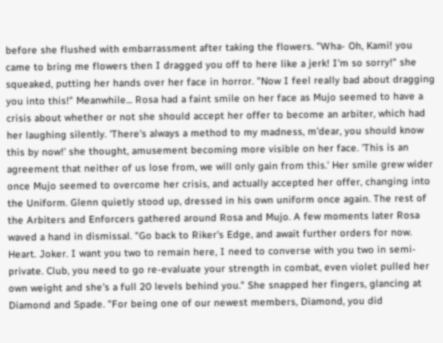before she flushed with embarrassment after taking the flowers. "Wha- Oh, Kami! you came to bring me flowers then I dragged you off to here like a jerk! I'm so sorry!" she squeaked, putting her hands over her face in horror. "Now I feel really bad about dragging you into this!" Meanwhile... Rosa had a faint smile on her face as Mujo seemed to have a crisis about whether or not she should accept her offer to become an arbiter, which had her laughing silently. 'There's always a method to my madness, m'dear, you should know this by now!' she thought, amusement becoming more visible on her face. 'This is an agreement that neither of us lose from, we will only gain from this.' Her smile grew wider once Mujo seemed to overcome her crisis, and actually accepted her offer, changing into the Uniform. Glenn quietly stood up, dressed in his own uniform once again. The rest of the Arbiters and Enforcers gathered around Rosa and Mujo. A few moments later Rosa waved a hand in dismissal. "Go back to Riker's Edge, and await further orders for now. Heart. Joker. I want you two to remain here, I need to converse with you two in semi-private. Club, you need to go re-evaluate your strength in combat, even violet pulled her own weight and she's a full 20 levels behind you." She snapped her fingers, glancing at Diamond and Spade. "For being one of our newest members, Diamond, you did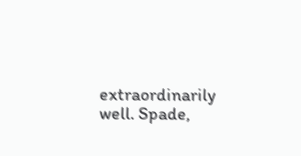extraordinarily well. Spade,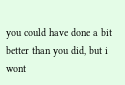you could have done a bit better than you did, but i wont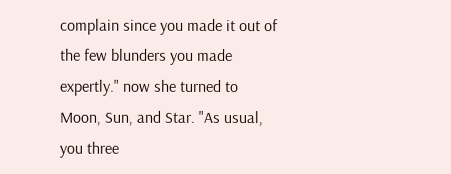complain since you made it out of the few blunders you made expertly." now she turned to Moon, Sun, and Star. "As usual, you three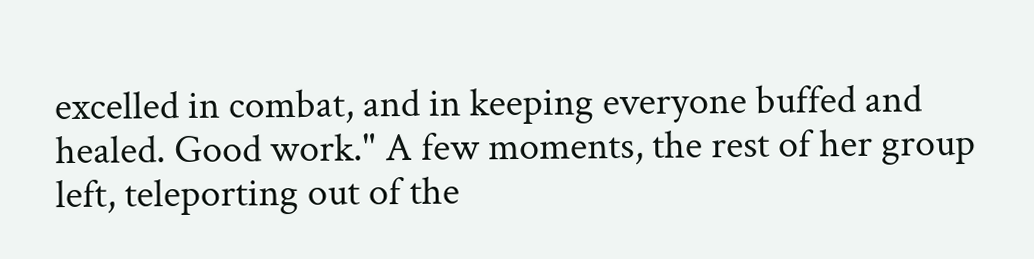excelled in combat, and in keeping everyone buffed and healed. Good work." A few moments, the rest of her group left, teleporting out of the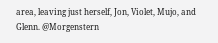area, leaving just herself, Jon, Violet, Mujo, and Glenn. @Morgenstern